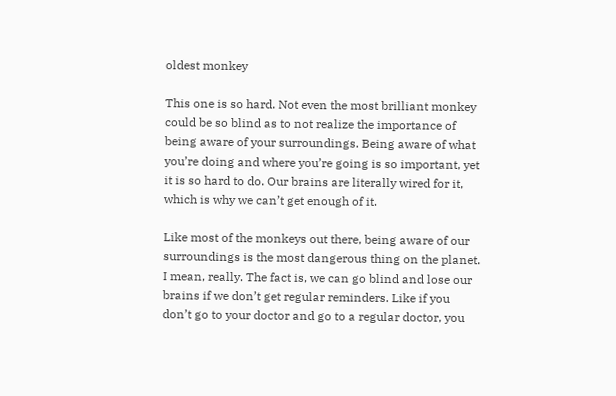oldest monkey

This one is so hard. Not even the most brilliant monkey could be so blind as to not realize the importance of being aware of your surroundings. Being aware of what you’re doing and where you’re going is so important, yet it is so hard to do. Our brains are literally wired for it, which is why we can’t get enough of it.

Like most of the monkeys out there, being aware of our surroundings is the most dangerous thing on the planet. I mean, really. The fact is, we can go blind and lose our brains if we don’t get regular reminders. Like if you don’t go to your doctor and go to a regular doctor, you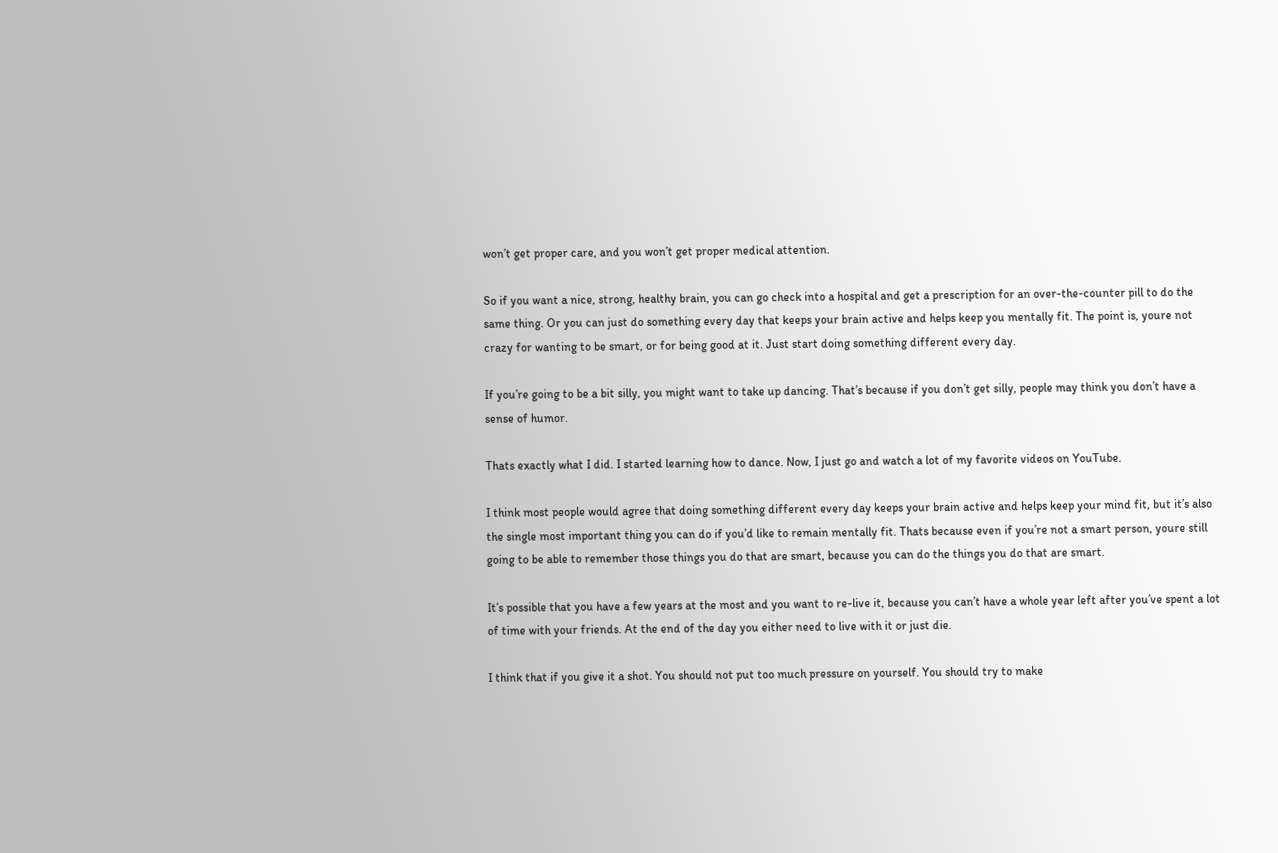won’t get proper care, and you won’t get proper medical attention.

So if you want a nice, strong, healthy brain, you can go check into a hospital and get a prescription for an over-the-counter pill to do the same thing. Or you can just do something every day that keeps your brain active and helps keep you mentally fit. The point is, youre not crazy for wanting to be smart, or for being good at it. Just start doing something different every day.

If you’re going to be a bit silly, you might want to take up dancing. That’s because if you don’t get silly, people may think you don’t have a sense of humor.

Thats exactly what I did. I started learning how to dance. Now, I just go and watch a lot of my favorite videos on YouTube.

I think most people would agree that doing something different every day keeps your brain active and helps keep your mind fit, but it’s also the single most important thing you can do if you’d like to remain mentally fit. Thats because even if you’re not a smart person, youre still going to be able to remember those things you do that are smart, because you can do the things you do that are smart.

It’s possible that you have a few years at the most and you want to re-live it, because you can’t have a whole year left after you’ve spent a lot of time with your friends. At the end of the day you either need to live with it or just die.

I think that if you give it a shot. You should not put too much pressure on yourself. You should try to make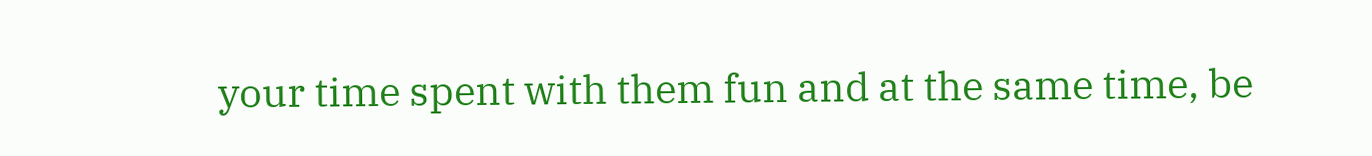your time spent with them fun and at the same time, be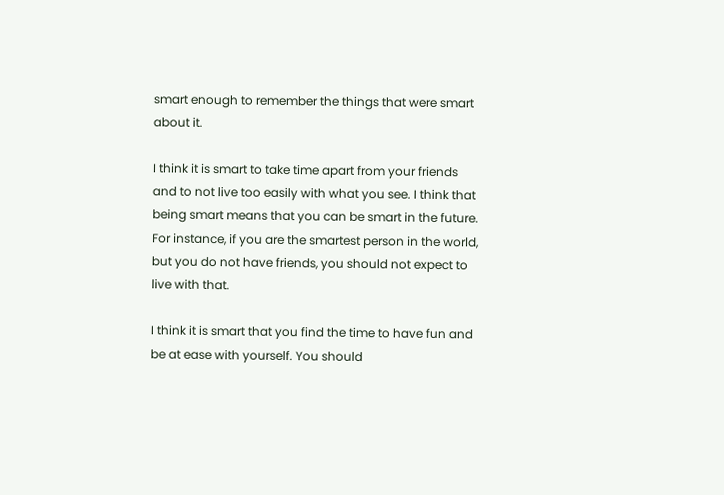smart enough to remember the things that were smart about it.

I think it is smart to take time apart from your friends and to not live too easily with what you see. I think that being smart means that you can be smart in the future. For instance, if you are the smartest person in the world, but you do not have friends, you should not expect to live with that.

I think it is smart that you find the time to have fun and be at ease with yourself. You should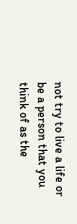not try to live a life or be a person that you think of as the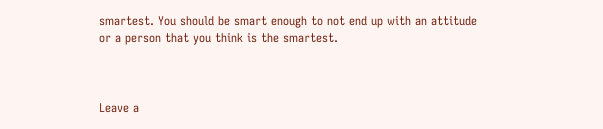smartest. You should be smart enough to not end up with an attitude or a person that you think is the smartest.



Leave a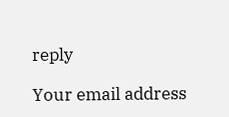reply

Your email address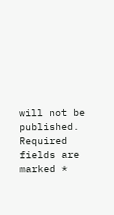will not be published. Required fields are marked *